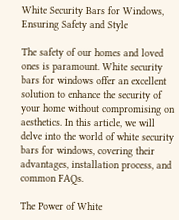White Security Bars for Windows, Ensuring Safety and Style

The safety of our homes and loved ones is paramount. White security bars for windows offer an excellent solution to enhance the security of your home without compromising on aesthetics. In this article, we will delve into the world of white security bars for windows, covering their advantages, installation process, and common FAQs.

The Power of White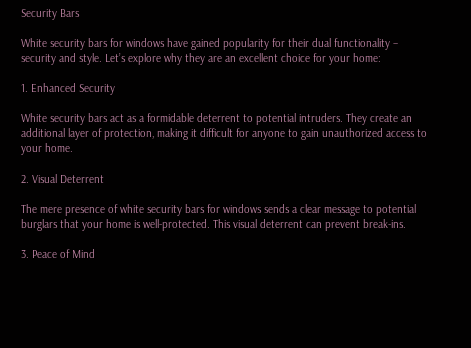Security Bars

White security bars for windows have gained popularity for their dual functionality – security and style. Let’s explore why they are an excellent choice for your home:

1. Enhanced Security

White security bars act as a formidable deterrent to potential intruders. They create an additional layer of protection, making it difficult for anyone to gain unauthorized access to your home.

2. Visual Deterrent

The mere presence of white security bars for windows sends a clear message to potential burglars that your home is well-protected. This visual deterrent can prevent break-ins.

3. Peace of Mind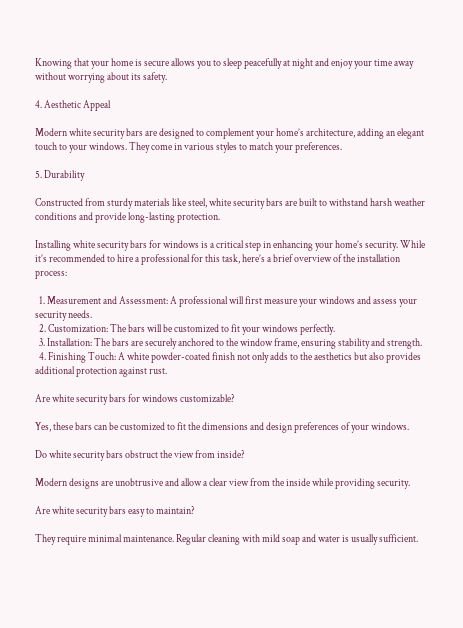Knowing that your home is secure allows you to sleep peacefully at night and enjoy your time away without worrying about its safety.

4. Aesthetic Appeal

Modern white security bars are designed to complement your home’s architecture, adding an elegant touch to your windows. They come in various styles to match your preferences.

5. Durability

Constructed from sturdy materials like steel, white security bars are built to withstand harsh weather conditions and provide long-lasting protection.

Installing white security bars for windows is a critical step in enhancing your home’s security. While it’s recommended to hire a professional for this task, here’s a brief overview of the installation process:

  1. Measurement and Assessment: A professional will first measure your windows and assess your security needs.
  2. Customization: The bars will be customized to fit your windows perfectly.
  3. Installation: The bars are securely anchored to the window frame, ensuring stability and strength.
  4. Finishing Touch: A white powder-coated finish not only adds to the aesthetics but also provides additional protection against rust.

Are white security bars for windows customizable?

Yes, these bars can be customized to fit the dimensions and design preferences of your windows.

Do white security bars obstruct the view from inside?

Modern designs are unobtrusive and allow a clear view from the inside while providing security.

Are white security bars easy to maintain?

They require minimal maintenance. Regular cleaning with mild soap and water is usually sufficient.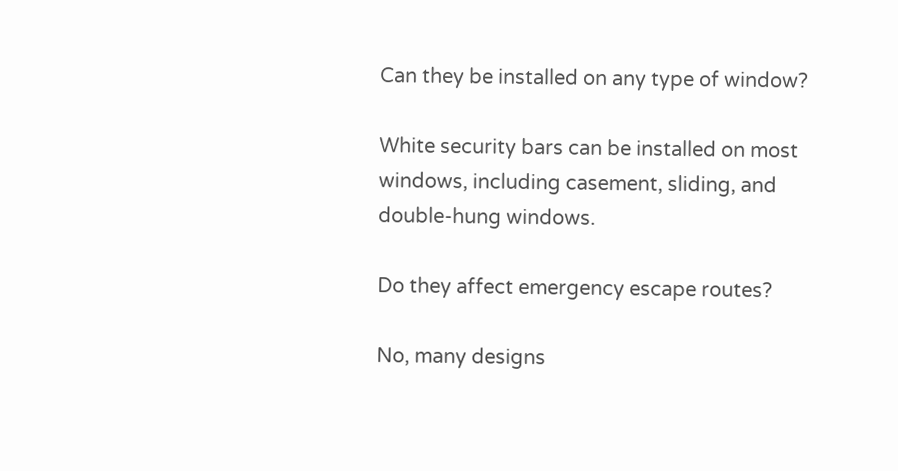Can they be installed on any type of window?

White security bars can be installed on most windows, including casement, sliding, and double-hung windows.

Do they affect emergency escape routes?

No, many designs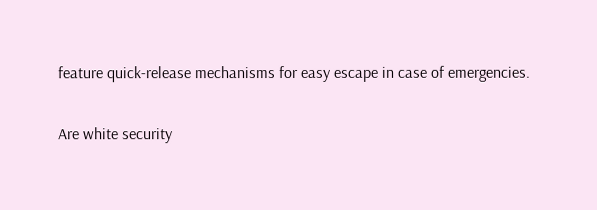feature quick-release mechanisms for easy escape in case of emergencies.

Are white security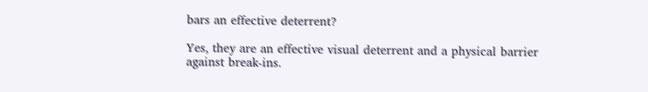bars an effective deterrent?

Yes, they are an effective visual deterrent and a physical barrier against break-ins.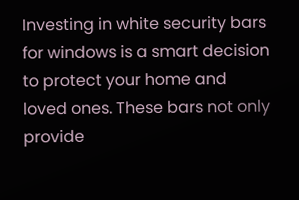Investing in white security bars for windows is a smart decision to protect your home and loved ones. These bars not only provide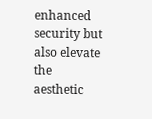enhanced security but also elevate the aesthetic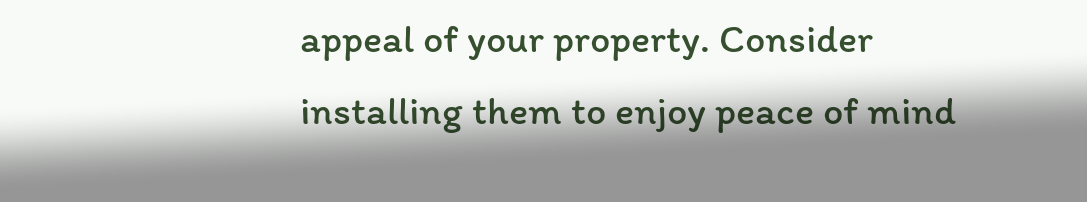appeal of your property. Consider installing them to enjoy peace of mind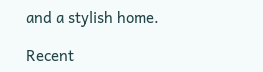and a stylish home.

Recent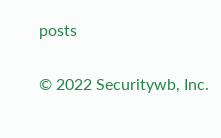posts

© 2022 Securitywb, Inc.